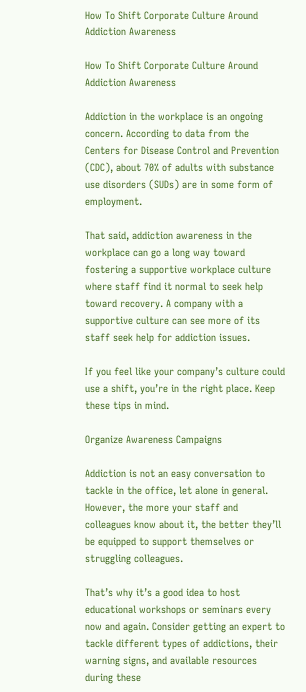How To Shift Corporate Culture Around Addiction Awareness

How To Shift Corporate Culture Around Addiction Awareness

Addiction in the workplace is an ongoing concern. According to data from the Centers for Disease Control and Prevention (CDC), about 70% of adults with substance use disorders (SUDs) are in some form of employment.

That said, addiction awareness in the workplace can go a long way toward fostering a supportive workplace culture where staff find it normal to seek help toward recovery. A company with a supportive culture can see more of its staff seek help for addiction issues.

If you feel like your company’s culture could use a shift, you’re in the right place. Keep these tips in mind.

Organize Awareness Campaigns

Addiction is not an easy conversation to tackle in the office, let alone in general. However, the more your staff and colleagues know about it, the better they’ll be equipped to support themselves or struggling colleagues.

That’s why it’s a good idea to host educational workshops or seminars every now and again. Consider getting an expert to tackle different types of addictions, their warning signs, and available resources during these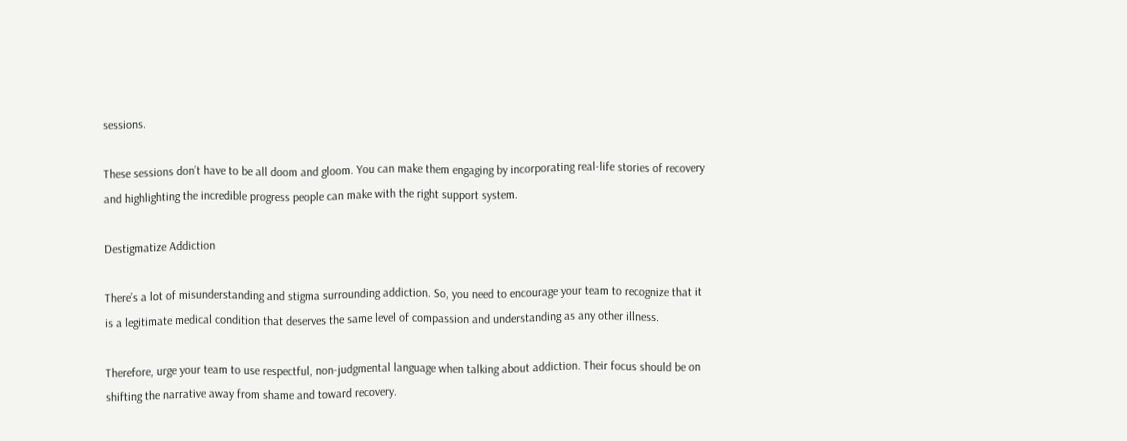sessions.

These sessions don’t have to be all doom and gloom. You can make them engaging by incorporating real-life stories of recovery and highlighting the incredible progress people can make with the right support system.

Destigmatize Addiction

There’s a lot of misunderstanding and stigma surrounding addiction. So, you need to encourage your team to recognize that it is a legitimate medical condition that deserves the same level of compassion and understanding as any other illness.

Therefore, urge your team to use respectful, non-judgmental language when talking about addiction. Their focus should be on shifting the narrative away from shame and toward recovery.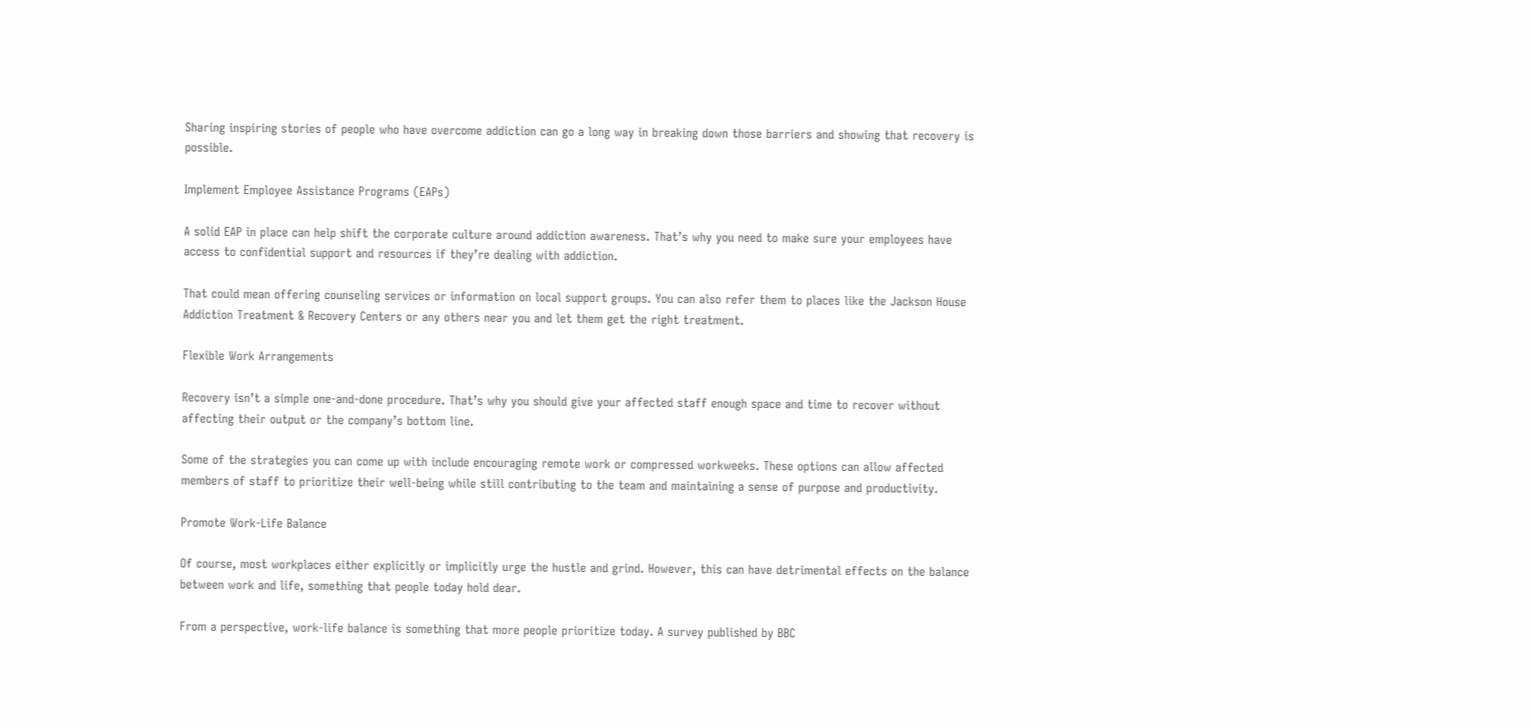Sharing inspiring stories of people who have overcome addiction can go a long way in breaking down those barriers and showing that recovery is possible.

Implement Employee Assistance Programs (EAPs)

A solid EAP in place can help shift the corporate culture around addiction awareness. That’s why you need to make sure your employees have access to confidential support and resources if they’re dealing with addiction.

That could mean offering counseling services or information on local support groups. You can also refer them to places like the Jackson House Addiction Treatment & Recovery Centers or any others near you and let them get the right treatment.

Flexible Work Arrangements

Recovery isn’t a simple one-and-done procedure. That’s why you should give your affected staff enough space and time to recover without affecting their output or the company’s bottom line.

Some of the strategies you can come up with include encouraging remote work or compressed workweeks. These options can allow affected members of staff to prioritize their well-being while still contributing to the team and maintaining a sense of purpose and productivity.

Promote Work-Life Balance

Of course, most workplaces either explicitly or implicitly urge the hustle and grind. However, this can have detrimental effects on the balance between work and life, something that people today hold dear.

From a perspective, work-life balance is something that more people prioritize today. A survey published by BBC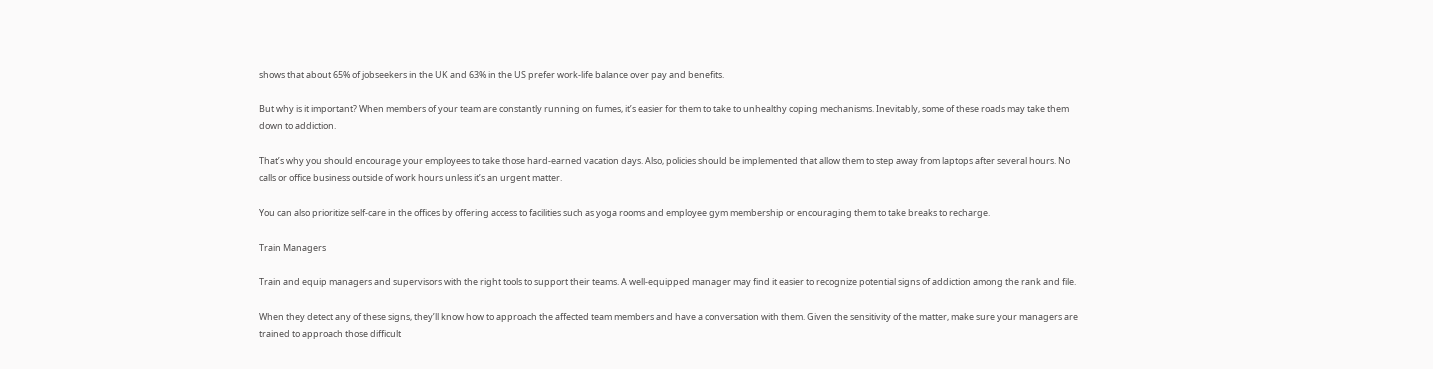shows that about 65% of jobseekers in the UK and 63% in the US prefer work-life balance over pay and benefits.

But why is it important? When members of your team are constantly running on fumes, it’s easier for them to take to unhealthy coping mechanisms. Inevitably, some of these roads may take them down to addiction.

That’s why you should encourage your employees to take those hard-earned vacation days. Also, policies should be implemented that allow them to step away from laptops after several hours. No calls or office business outside of work hours unless it’s an urgent matter.

You can also prioritize self-care in the offices by offering access to facilities such as yoga rooms and employee gym membership or encouraging them to take breaks to recharge.

Train Managers

Train and equip managers and supervisors with the right tools to support their teams. A well-equipped manager may find it easier to recognize potential signs of addiction among the rank and file.

When they detect any of these signs, they’ll know how to approach the affected team members and have a conversation with them. Given the sensitivity of the matter, make sure your managers are trained to approach those difficult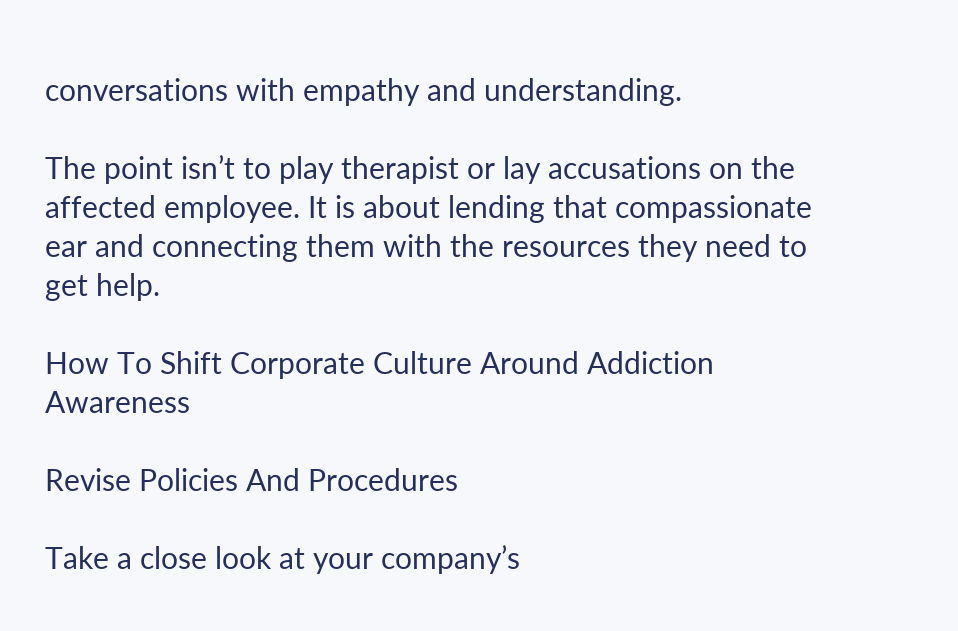conversations with empathy and understanding.

The point isn’t to play therapist or lay accusations on the affected employee. It is about lending that compassionate ear and connecting them with the resources they need to get help.

How To Shift Corporate Culture Around Addiction Awareness

Revise Policies And Procedures

Take a close look at your company’s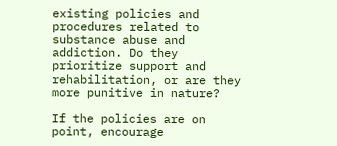existing policies and procedures related to substance abuse and addiction. Do they prioritize support and rehabilitation, or are they more punitive in nature?

If the policies are on point, encourage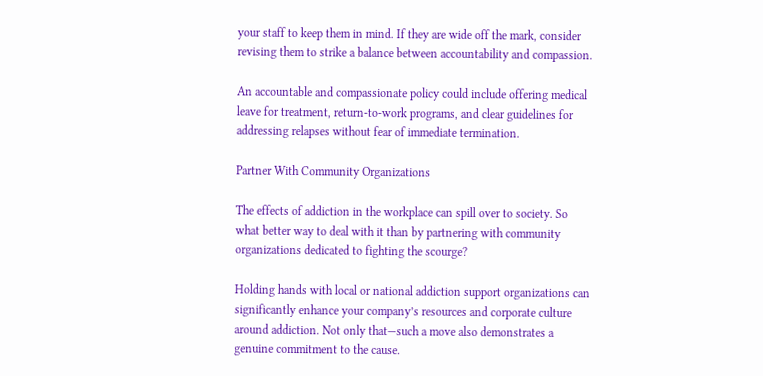your staff to keep them in mind. If they are wide off the mark, consider revising them to strike a balance between accountability and compassion.

An accountable and compassionate policy could include offering medical leave for treatment, return-to-work programs, and clear guidelines for addressing relapses without fear of immediate termination.

Partner With Community Organizations

The effects of addiction in the workplace can spill over to society. So what better way to deal with it than by partnering with community organizations dedicated to fighting the scourge?

Holding hands with local or national addiction support organizations can significantly enhance your company’s resources and corporate culture around addiction. Not only that—such a move also demonstrates a genuine commitment to the cause.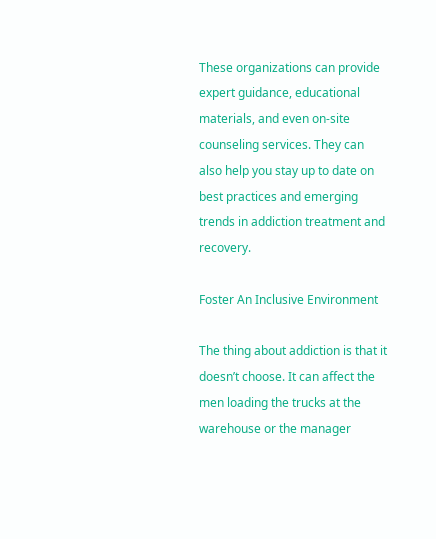These organizations can provide expert guidance, educational materials, and even on-site counseling services. They can also help you stay up to date on best practices and emerging trends in addiction treatment and recovery.

Foster An Inclusive Environment

The thing about addiction is that it doesn’t choose. It can affect the men loading the trucks at the warehouse or the manager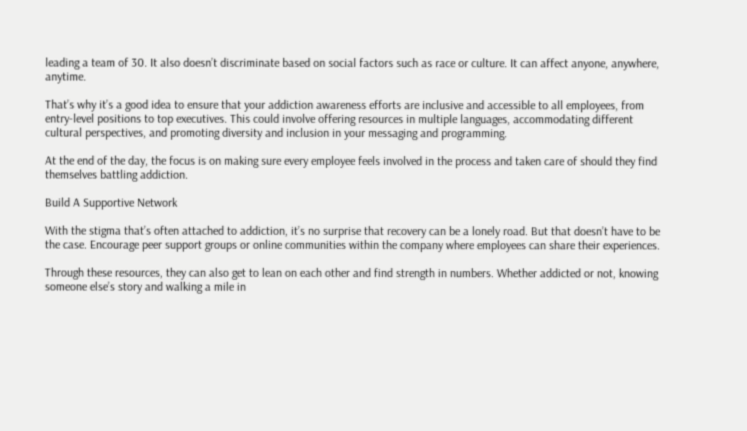leading a team of 30. It also doesn’t discriminate based on social factors such as race or culture. It can affect anyone, anywhere, anytime.

That’s why it’s a good idea to ensure that your addiction awareness efforts are inclusive and accessible to all employees, from entry-level positions to top executives. This could involve offering resources in multiple languages, accommodating different cultural perspectives, and promoting diversity and inclusion in your messaging and programming.

At the end of the day, the focus is on making sure every employee feels involved in the process and taken care of should they find themselves battling addiction.

Build A Supportive Network

With the stigma that’s often attached to addiction, it’s no surprise that recovery can be a lonely road. But that doesn’t have to be the case. Encourage peer support groups or online communities within the company where employees can share their experiences.

Through these resources, they can also get to lean on each other and find strength in numbers. Whether addicted or not, knowing someone else’s story and walking a mile in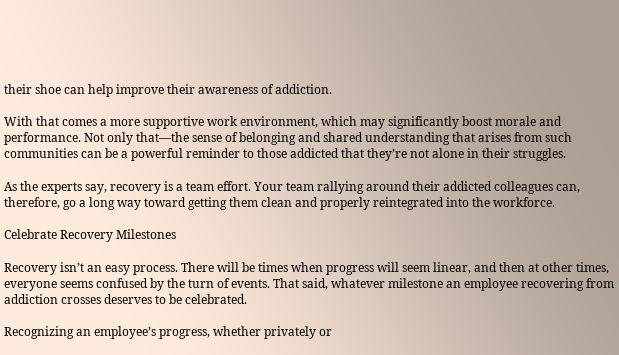their shoe can help improve their awareness of addiction.

With that comes a more supportive work environment, which may significantly boost morale and performance. Not only that—the sense of belonging and shared understanding that arises from such communities can be a powerful reminder to those addicted that they’re not alone in their struggles.

As the experts say, recovery is a team effort. Your team rallying around their addicted colleagues can, therefore, go a long way toward getting them clean and properly reintegrated into the workforce.

Celebrate Recovery Milestones

Recovery isn’t an easy process. There will be times when progress will seem linear, and then at other times, everyone seems confused by the turn of events. That said, whatever milestone an employee recovering from addiction crosses deserves to be celebrated.

Recognizing an employee’s progress, whether privately or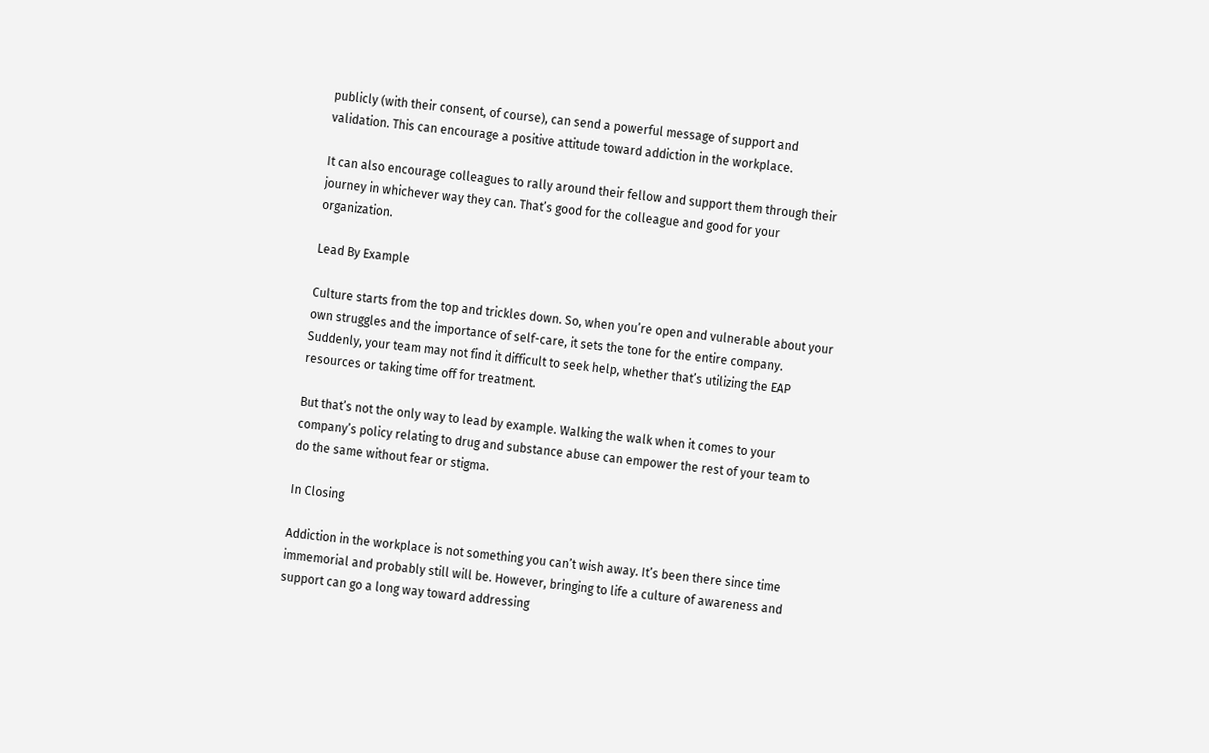publicly (with their consent, of course), can send a powerful message of support and validation. This can encourage a positive attitude toward addiction in the workplace.

It can also encourage colleagues to rally around their fellow and support them through their journey in whichever way they can. That’s good for the colleague and good for your organization.

Lead By Example

Culture starts from the top and trickles down. So, when you’re open and vulnerable about your own struggles and the importance of self-care, it sets the tone for the entire company. Suddenly, your team may not find it difficult to seek help, whether that’s utilizing the EAP resources or taking time off for treatment.

But that’s not the only way to lead by example. Walking the walk when it comes to your company’s policy relating to drug and substance abuse can empower the rest of your team to do the same without fear or stigma.

In Closing

Addiction in the workplace is not something you can’t wish away. It’s been there since time immemorial and probably still will be. However, bringing to life a culture of awareness and support can go a long way toward addressing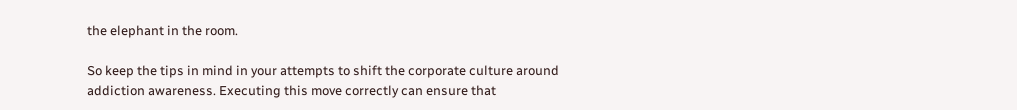the elephant in the room.

So keep the tips in mind in your attempts to shift the corporate culture around addiction awareness. Executing this move correctly can ensure that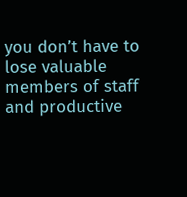you don’t have to lose valuable members of staff and productive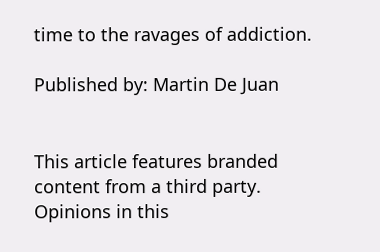time to the ravages of addiction.

Published by: Martin De Juan


This article features branded content from a third party. Opinions in this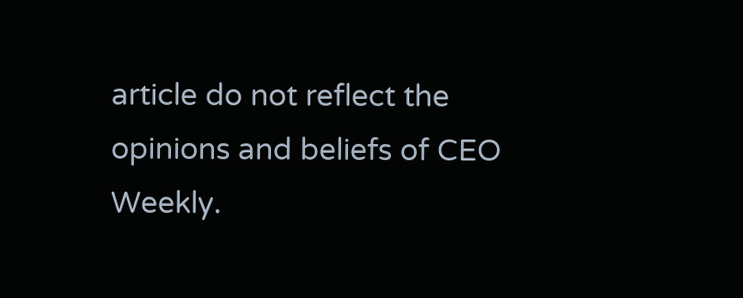article do not reflect the opinions and beliefs of CEO Weekly.